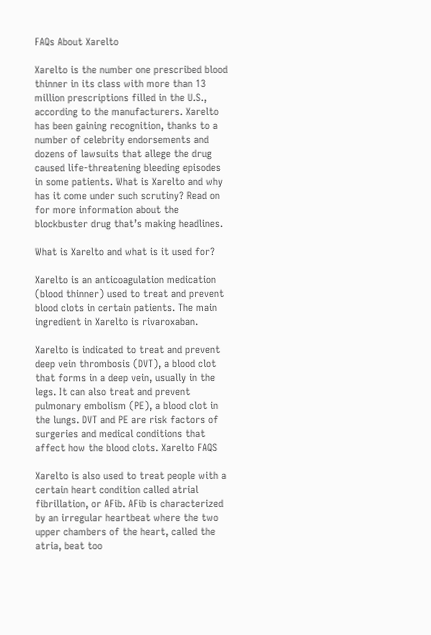FAQs About Xarelto

Xarelto is the number one prescribed blood thinner in its class with more than 13 million prescriptions filled in the U.S., according to the manufacturers. Xarelto has been gaining recognition, thanks to a number of celebrity endorsements and dozens of lawsuits that allege the drug caused life-threatening bleeding episodes in some patients. What is Xarelto and why has it come under such scrutiny? Read on for more information about the blockbuster drug that’s making headlines.

What is Xarelto and what is it used for?

Xarelto is an anticoagulation medication (blood thinner) used to treat and prevent blood clots in certain patients. The main ingredient in Xarelto is rivaroxaban.

Xarelto is indicated to treat and prevent deep vein thrombosis (DVT), a blood clot that forms in a deep vein, usually in the legs. It can also treat and prevent pulmonary embolism (PE), a blood clot in the lungs. DVT and PE are risk factors of surgeries and medical conditions that affect how the blood clots. Xarelto FAQS

Xarelto is also used to treat people with a certain heart condition called atrial fibrillation, or AFib. AFib is characterized by an irregular heartbeat where the two upper chambers of the heart, called the atria, beat too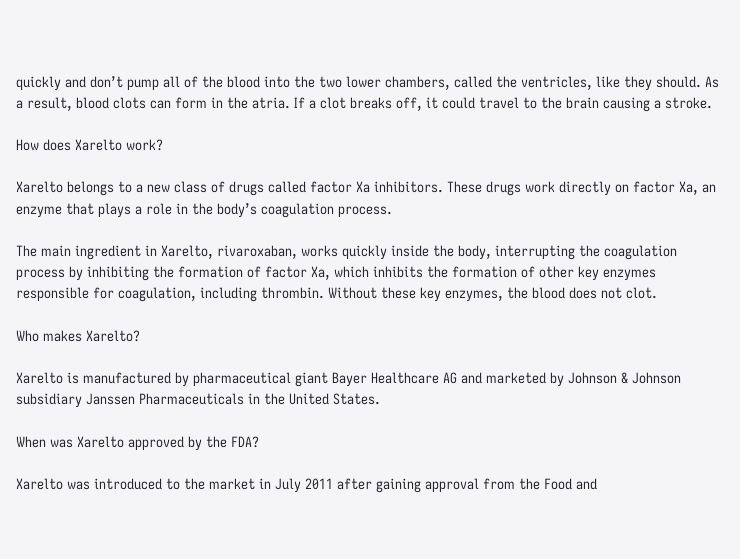quickly and don’t pump all of the blood into the two lower chambers, called the ventricles, like they should. As a result, blood clots can form in the atria. If a clot breaks off, it could travel to the brain causing a stroke.

How does Xarelto work?

Xarelto belongs to a new class of drugs called factor Xa inhibitors. These drugs work directly on factor Xa, an enzyme that plays a role in the body’s coagulation process.

The main ingredient in Xarelto, rivaroxaban, works quickly inside the body, interrupting the coagulation process by inhibiting the formation of factor Xa, which inhibits the formation of other key enzymes responsible for coagulation, including thrombin. Without these key enzymes, the blood does not clot.

Who makes Xarelto?

Xarelto is manufactured by pharmaceutical giant Bayer Healthcare AG and marketed by Johnson & Johnson subsidiary Janssen Pharmaceuticals in the United States.

When was Xarelto approved by the FDA?

Xarelto was introduced to the market in July 2011 after gaining approval from the Food and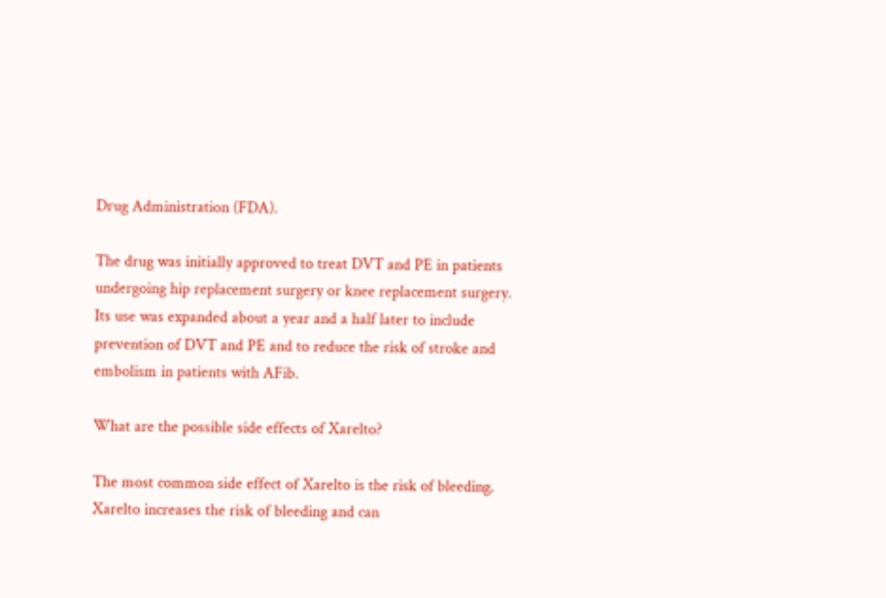Drug Administration (FDA).

The drug was initially approved to treat DVT and PE in patients undergoing hip replacement surgery or knee replacement surgery. Its use was expanded about a year and a half later to include prevention of DVT and PE and to reduce the risk of stroke and embolism in patients with AFib.

What are the possible side effects of Xarelto?

The most common side effect of Xarelto is the risk of bleeding. Xarelto increases the risk of bleeding and can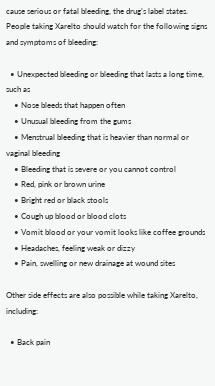cause serious or fatal bleeding, the drug’s label states. People taking Xarelto should watch for the following signs and symptoms of bleeding:

  • Unexpected bleeding or bleeding that lasts a long time, such as
    • Nose bleeds that happen often
    • Unusual bleeding from the gums
    • Menstrual bleeding that is heavier than normal or vaginal bleeding
    • Bleeding that is severe or you cannot control
    • Red, pink or brown urine
    • Bright red or black stools
    • Cough up blood or blood clots
    • Vomit blood or your vomit looks like coffee grounds
    • Headaches, feeling weak or dizzy
    • Pain, swelling or new drainage at wound sites

Other side effects are also possible while taking Xarelto, including:

  • Back pain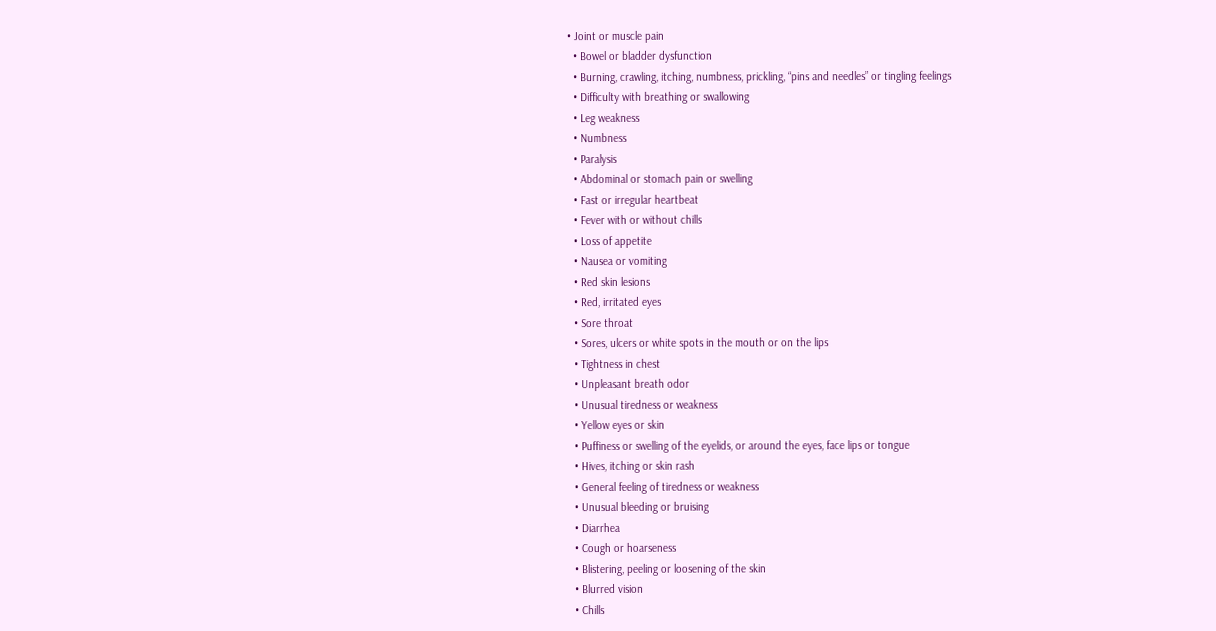• Joint or muscle pain
  • Bowel or bladder dysfunction
  • Burning, crawling, itching, numbness, prickling, “pins and needles” or tingling feelings
  • Difficulty with breathing or swallowing
  • Leg weakness
  • Numbness
  • Paralysis
  • Abdominal or stomach pain or swelling
  • Fast or irregular heartbeat
  • Fever with or without chills
  • Loss of appetite
  • Nausea or vomiting
  • Red skin lesions
  • Red, irritated eyes
  • Sore throat
  • Sores, ulcers or white spots in the mouth or on the lips
  • Tightness in chest
  • Unpleasant breath odor
  • Unusual tiredness or weakness
  • Yellow eyes or skin
  • Puffiness or swelling of the eyelids, or around the eyes, face lips or tongue
  • Hives, itching or skin rash
  • General feeling of tiredness or weakness
  • Unusual bleeding or bruising
  • Diarrhea
  • Cough or hoarseness
  • Blistering, peeling or loosening of the skin
  • Blurred vision
  • Chills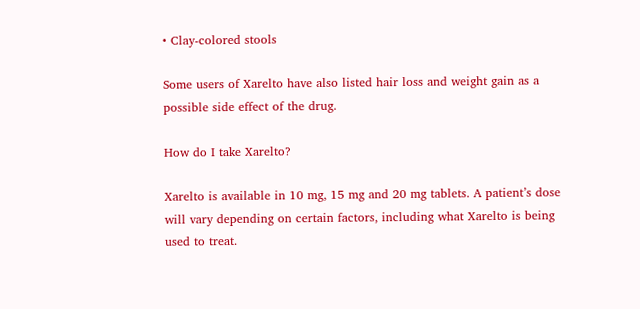• Clay-colored stools

Some users of Xarelto have also listed hair loss and weight gain as a possible side effect of the drug.

How do I take Xarelto?

Xarelto is available in 10 mg, 15 mg and 20 mg tablets. A patient’s dose will vary depending on certain factors, including what Xarelto is being used to treat.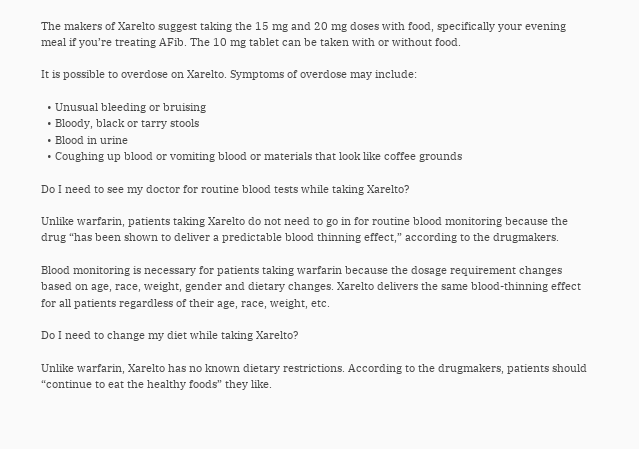The makers of Xarelto suggest taking the 15 mg and 20 mg doses with food, specifically your evening meal if you’re treating AFib. The 10 mg tablet can be taken with or without food.

It is possible to overdose on Xarelto. Symptoms of overdose may include:

  • Unusual bleeding or bruising
  • Bloody, black or tarry stools
  • Blood in urine
  • Coughing up blood or vomiting blood or materials that look like coffee grounds

Do I need to see my doctor for routine blood tests while taking Xarelto?

Unlike warfarin, patients taking Xarelto do not need to go in for routine blood monitoring because the drug “has been shown to deliver a predictable blood thinning effect,” according to the drugmakers.

Blood monitoring is necessary for patients taking warfarin because the dosage requirement changes based on age, race, weight, gender and dietary changes. Xarelto delivers the same blood-thinning effect for all patients regardless of their age, race, weight, etc.

Do I need to change my diet while taking Xarelto?

Unlike warfarin, Xarelto has no known dietary restrictions. According to the drugmakers, patients should “continue to eat the healthy foods” they like.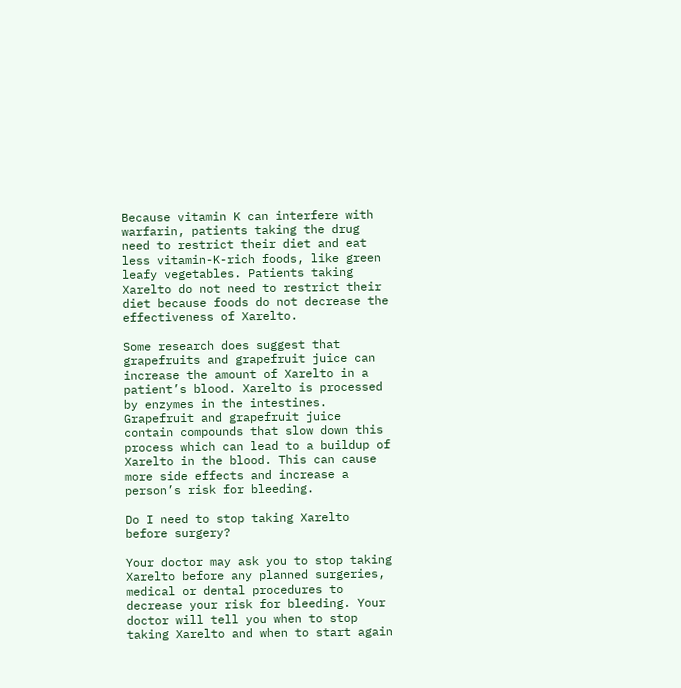Because vitamin K can interfere with warfarin, patients taking the drug need to restrict their diet and eat less vitamin-K-rich foods, like green leafy vegetables. Patients taking Xarelto do not need to restrict their diet because foods do not decrease the effectiveness of Xarelto.

Some research does suggest that grapefruits and grapefruit juice can increase the amount of Xarelto in a patient’s blood. Xarelto is processed by enzymes in the intestines. Grapefruit and grapefruit juice contain compounds that slow down this process which can lead to a buildup of Xarelto in the blood. This can cause more side effects and increase a person’s risk for bleeding.

Do I need to stop taking Xarelto before surgery?

Your doctor may ask you to stop taking Xarelto before any planned surgeries, medical or dental procedures to decrease your risk for bleeding. Your doctor will tell you when to stop taking Xarelto and when to start again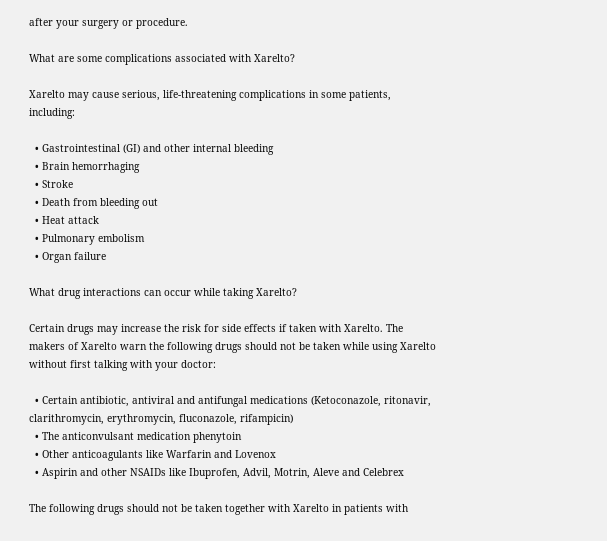after your surgery or procedure.

What are some complications associated with Xarelto?

Xarelto may cause serious, life-threatening complications in some patients, including:

  • Gastrointestinal (GI) and other internal bleeding
  • Brain hemorrhaging
  • Stroke
  • Death from bleeding out
  • Heat attack
  • Pulmonary embolism
  • Organ failure

What drug interactions can occur while taking Xarelto?

Certain drugs may increase the risk for side effects if taken with Xarelto. The makers of Xarelto warn the following drugs should not be taken while using Xarelto without first talking with your doctor:

  • Certain antibiotic, antiviral and antifungal medications (Ketoconazole, ritonavir, clarithromycin, erythromycin, fluconazole, rifampicin)
  • The anticonvulsant medication phenytoin
  • Other anticoagulants like Warfarin and Lovenox
  • Aspirin and other NSAIDs like Ibuprofen, Advil, Motrin, Aleve and Celebrex

The following drugs should not be taken together with Xarelto in patients with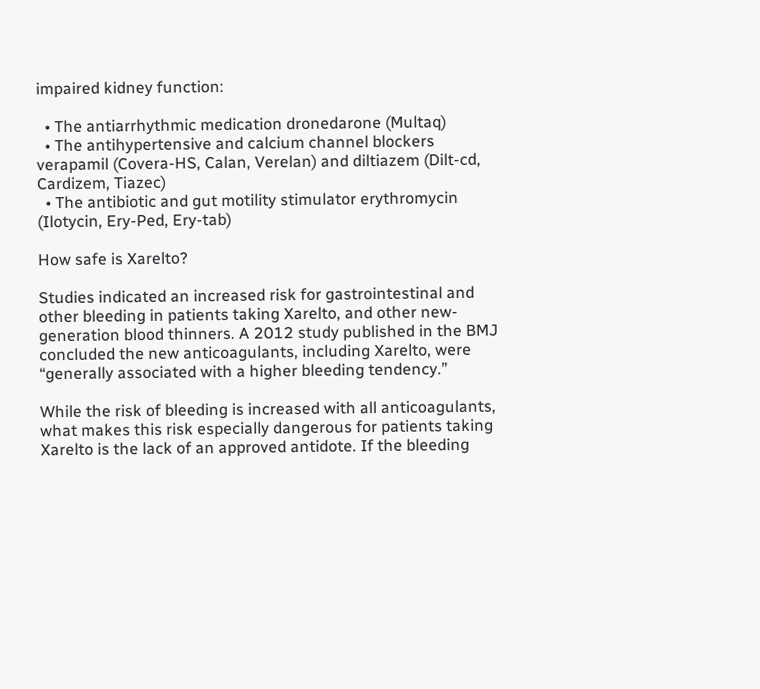impaired kidney function:

  • The antiarrhythmic medication dronedarone (Multaq)
  • The antihypertensive and calcium channel blockers verapamil (Covera-HS, Calan, Verelan) and diltiazem (Dilt-cd, Cardizem, Tiazec)
  • The antibiotic and gut motility stimulator erythromycin (Ilotycin, Ery-Ped, Ery-tab)

How safe is Xarelto?

Studies indicated an increased risk for gastrointestinal and other bleeding in patients taking Xarelto, and other new-generation blood thinners. A 2012 study published in the BMJ concluded the new anticoagulants, including Xarelto, were “generally associated with a higher bleeding tendency.”

While the risk of bleeding is increased with all anticoagulants, what makes this risk especially dangerous for patients taking Xarelto is the lack of an approved antidote. If the bleeding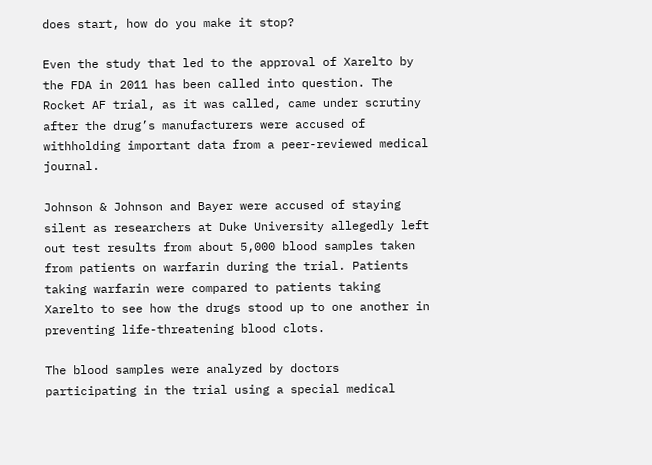does start, how do you make it stop?

Even the study that led to the approval of Xarelto by the FDA in 2011 has been called into question. The Rocket AF trial, as it was called, came under scrutiny after the drug’s manufacturers were accused of withholding important data from a peer-reviewed medical journal.

Johnson & Johnson and Bayer were accused of staying silent as researchers at Duke University allegedly left out test results from about 5,000 blood samples taken from patients on warfarin during the trial. Patients taking warfarin were compared to patients taking Xarelto to see how the drugs stood up to one another in preventing life-threatening blood clots.

The blood samples were analyzed by doctors participating in the trial using a special medical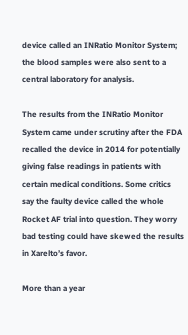device called an INRatio Monitor System; the blood samples were also sent to a central laboratory for analysis.

The results from the INRatio Monitor System came under scrutiny after the FDA recalled the device in 2014 for potentially giving false readings in patients with certain medical conditions. Some critics say the faulty device called the whole Rocket AF trial into question. They worry bad testing could have skewed the results in Xarelto’s favor.

More than a year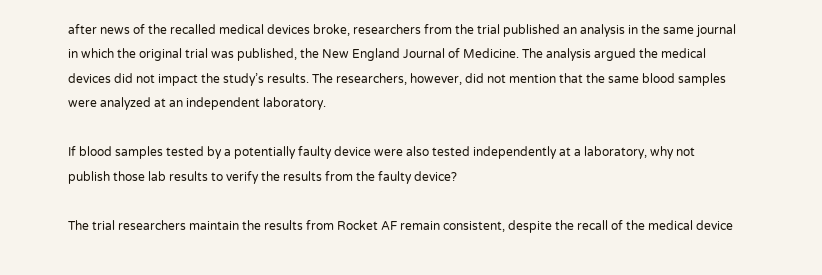after news of the recalled medical devices broke, researchers from the trial published an analysis in the same journal in which the original trial was published, the New England Journal of Medicine. The analysis argued the medical devices did not impact the study’s results. The researchers, however, did not mention that the same blood samples were analyzed at an independent laboratory.

If blood samples tested by a potentially faulty device were also tested independently at a laboratory, why not publish those lab results to verify the results from the faulty device?

The trial researchers maintain the results from Rocket AF remain consistent, despite the recall of the medical device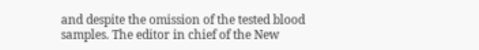and despite the omission of the tested blood samples. The editor in chief of the New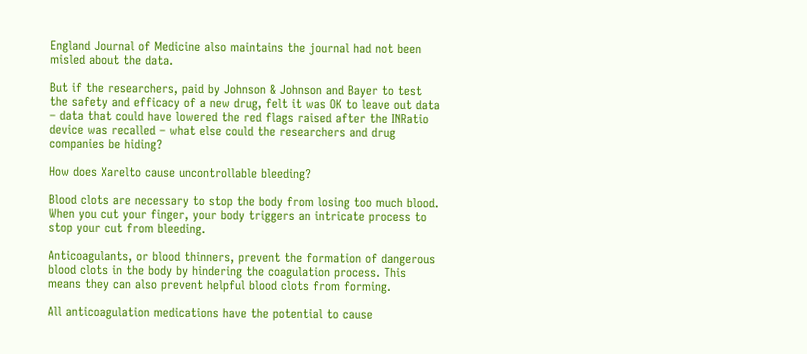England Journal of Medicine also maintains the journal had not been misled about the data.

But if the researchers, paid by Johnson & Johnson and Bayer to test the safety and efficacy of a new drug, felt it was OK to leave out data – data that could have lowered the red flags raised after the INRatio device was recalled – what else could the researchers and drug companies be hiding?

How does Xarelto cause uncontrollable bleeding?

Blood clots are necessary to stop the body from losing too much blood. When you cut your finger, your body triggers an intricate process to stop your cut from bleeding.

Anticoagulants, or blood thinners, prevent the formation of dangerous blood clots in the body by hindering the coagulation process. This means they can also prevent helpful blood clots from forming.

All anticoagulation medications have the potential to cause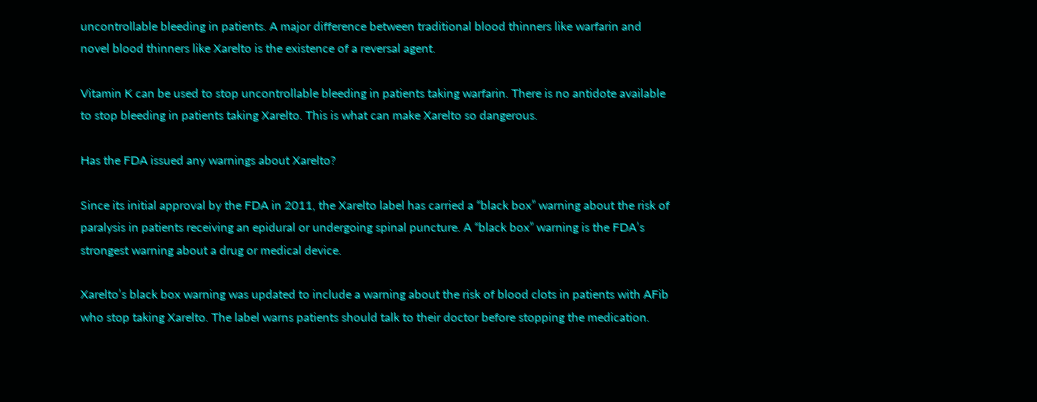uncontrollable bleeding in patients. A major difference between traditional blood thinners like warfarin and novel blood thinners like Xarelto is the existence of a reversal agent.

Vitamin K can be used to stop uncontrollable bleeding in patients taking warfarin. There is no antidote available to stop bleeding in patients taking Xarelto. This is what can make Xarelto so dangerous.

Has the FDA issued any warnings about Xarelto?

Since its initial approval by the FDA in 2011, the Xarelto label has carried a “black box” warning about the risk of paralysis in patients receiving an epidural or undergoing spinal puncture. A “black box” warning is the FDA’s strongest warning about a drug or medical device.

Xarelto’s black box warning was updated to include a warning about the risk of blood clots in patients with AFib who stop taking Xarelto. The label warns patients should talk to their doctor before stopping the medication.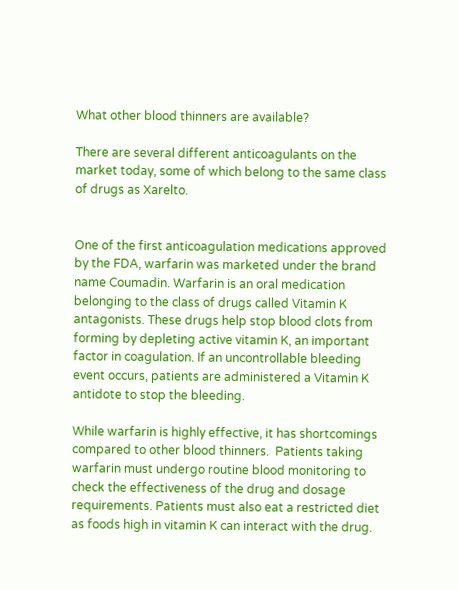What other blood thinners are available?

There are several different anticoagulants on the market today, some of which belong to the same class of drugs as Xarelto.


One of the first anticoagulation medications approved by the FDA, warfarin was marketed under the brand name Coumadin. Warfarin is an oral medication belonging to the class of drugs called Vitamin K antagonists. These drugs help stop blood clots from forming by depleting active vitamin K, an important factor in coagulation. If an uncontrollable bleeding event occurs, patients are administered a Vitamin K antidote to stop the bleeding.

While warfarin is highly effective, it has shortcomings compared to other blood thinners.  Patients taking warfarin must undergo routine blood monitoring to check the effectiveness of the drug and dosage requirements. Patients must also eat a restricted diet as foods high in vitamin K can interact with the drug.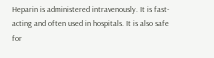Heparin is administered intravenously. It is fast-acting and often used in hospitals. It is also safe for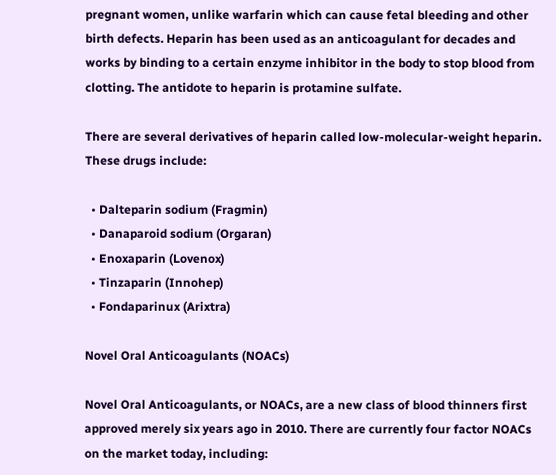pregnant women, unlike warfarin which can cause fetal bleeding and other birth defects. Heparin has been used as an anticoagulant for decades and works by binding to a certain enzyme inhibitor in the body to stop blood from clotting. The antidote to heparin is protamine sulfate.

There are several derivatives of heparin called low-molecular-weight heparin. These drugs include:

  • Dalteparin sodium (Fragmin)
  • Danaparoid sodium (Orgaran)
  • Enoxaparin (Lovenox)
  • Tinzaparin (Innohep)
  • Fondaparinux (Arixtra)

Novel Oral Anticoagulants (NOACs)

Novel Oral Anticoagulants, or NOACs, are a new class of blood thinners first approved merely six years ago in 2010. There are currently four factor NOACs on the market today, including: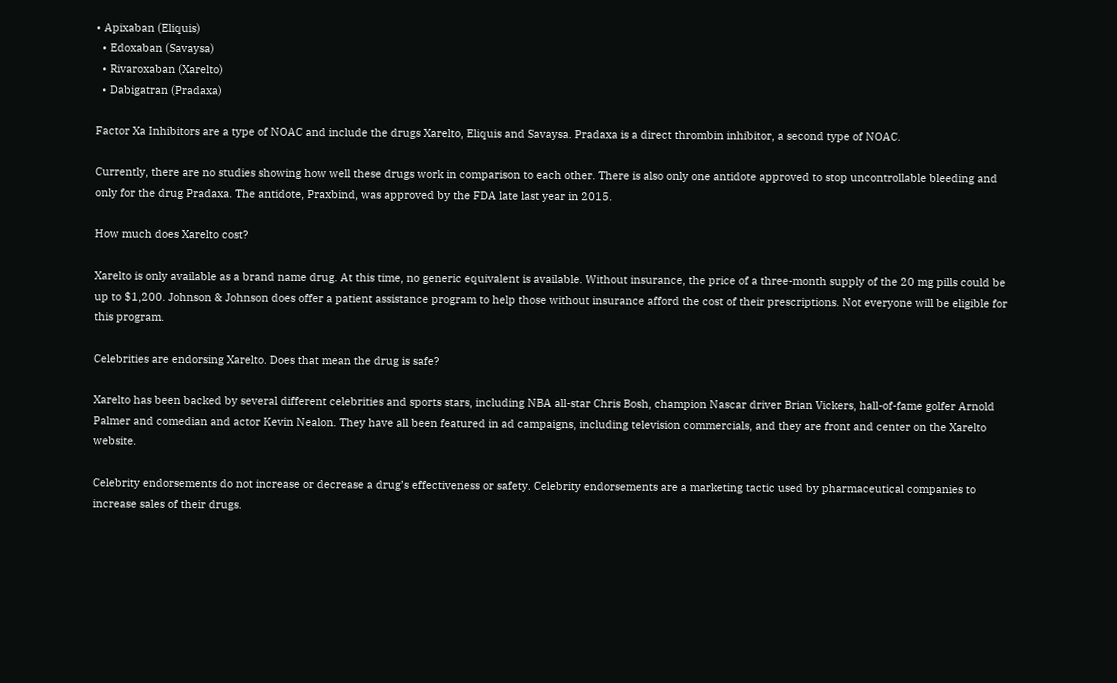• Apixaban (Eliquis)
  • Edoxaban (Savaysa)
  • Rivaroxaban (Xarelto)
  • Dabigatran (Pradaxa)

Factor Xa Inhibitors are a type of NOAC and include the drugs Xarelto, Eliquis and Savaysa. Pradaxa is a direct thrombin inhibitor, a second type of NOAC.

Currently, there are no studies showing how well these drugs work in comparison to each other. There is also only one antidote approved to stop uncontrollable bleeding and only for the drug Pradaxa. The antidote, Praxbind, was approved by the FDA late last year in 2015.

How much does Xarelto cost?

Xarelto is only available as a brand name drug. At this time, no generic equivalent is available. Without insurance, the price of a three-month supply of the 20 mg pills could be up to $1,200. Johnson & Johnson does offer a patient assistance program to help those without insurance afford the cost of their prescriptions. Not everyone will be eligible for this program.

Celebrities are endorsing Xarelto. Does that mean the drug is safe?

Xarelto has been backed by several different celebrities and sports stars, including NBA all-star Chris Bosh, champion Nascar driver Brian Vickers, hall-of-fame golfer Arnold Palmer and comedian and actor Kevin Nealon. They have all been featured in ad campaigns, including television commercials, and they are front and center on the Xarelto website.

Celebrity endorsements do not increase or decrease a drug’s effectiveness or safety. Celebrity endorsements are a marketing tactic used by pharmaceutical companies to increase sales of their drugs.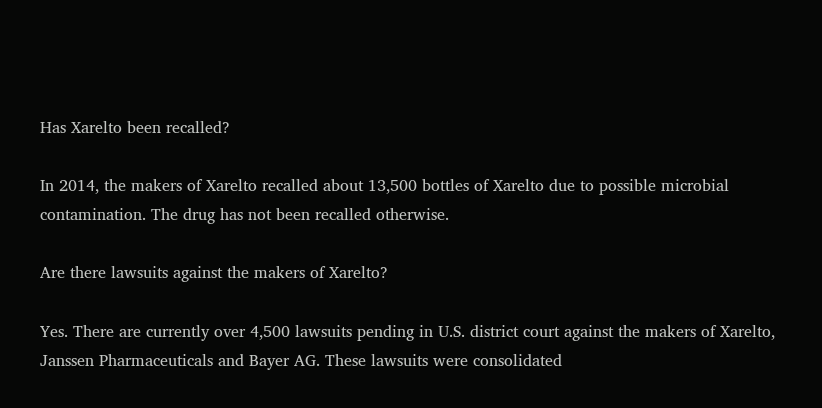Has Xarelto been recalled?

In 2014, the makers of Xarelto recalled about 13,500 bottles of Xarelto due to possible microbial contamination. The drug has not been recalled otherwise.

Are there lawsuits against the makers of Xarelto?

Yes. There are currently over 4,500 lawsuits pending in U.S. district court against the makers of Xarelto, Janssen Pharmaceuticals and Bayer AG. These lawsuits were consolidated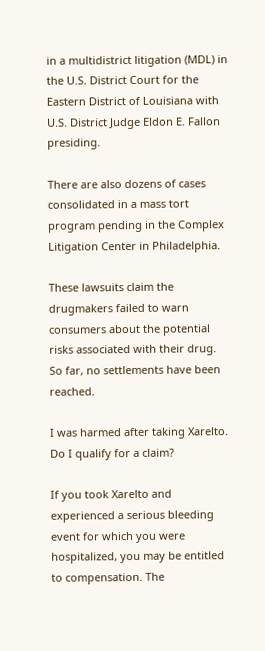in a multidistrict litigation (MDL) in the U.S. District Court for the Eastern District of Louisiana with U.S. District Judge Eldon E. Fallon presiding.

There are also dozens of cases consolidated in a mass tort program pending in the Complex Litigation Center in Philadelphia.

These lawsuits claim the drugmakers failed to warn consumers about the potential risks associated with their drug.  So far, no settlements have been reached.

I was harmed after taking Xarelto. Do I qualify for a claim?

If you took Xarelto and experienced a serious bleeding event for which you were hospitalized, you may be entitled to compensation. The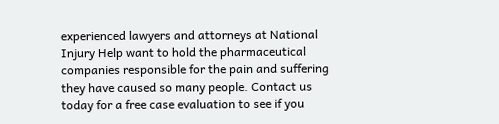experienced lawyers and attorneys at National Injury Help want to hold the pharmaceutical companies responsible for the pain and suffering they have caused so many people. Contact us today for a free case evaluation to see if you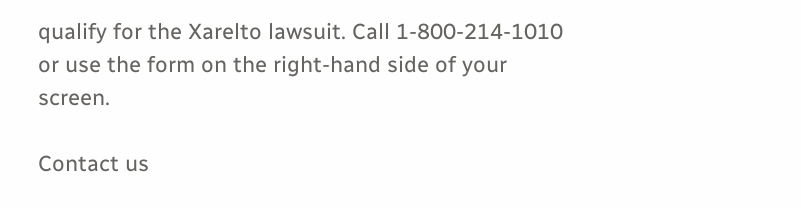qualify for the Xarelto lawsuit. Call 1-800-214-1010 or use the form on the right-hand side of your screen.

Contact us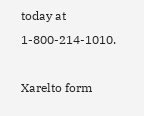today at 1-800-214-1010.

Xarelto form